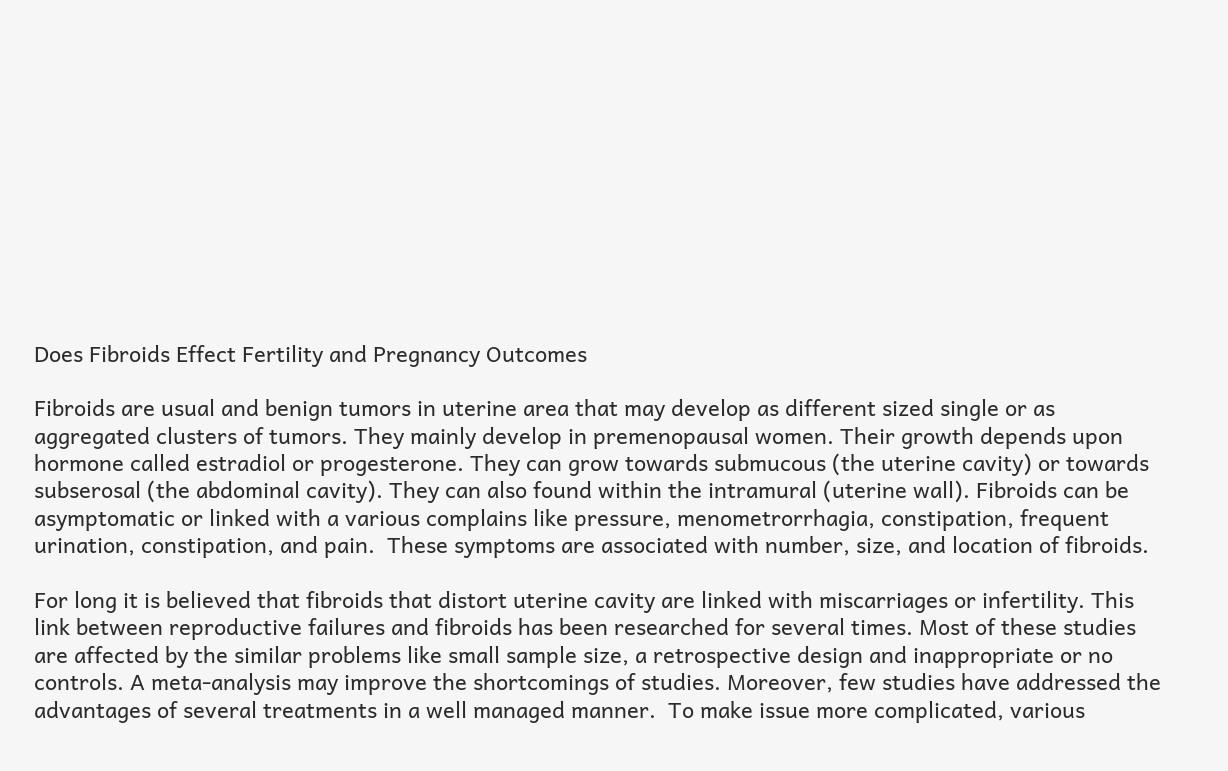Does Fibroids Effect Fertility and Pregnancy Outcomes

Fibroids are usual and benign tumors in uterine area that may develop as different sized single or as aggregated clusters of tumors. They mainly develop in premenopausal women. Their growth depends upon hormone called estradiol or progesterone. They can grow towards submucous (the uterine cavity) or towards subserosal (the abdominal cavity). They can also found within the intramural (uterine wall). Fibroids can be asymptomatic or linked with a various complains like pressure, menometrorrhagia, constipation, frequent urination, constipation, and pain.  These symptoms are associated with number, size, and location of fibroids.

For long it is believed that fibroids that distort uterine cavity are linked with miscarriages or infertility. This link between reproductive failures and fibroids has been researched for several times. Most of these studies are affected by the similar problems like small sample size, a retrospective design and inappropriate or no controls. A meta-analysis may improve the shortcomings of studies. Moreover, few studies have addressed the advantages of several treatments in a well managed manner.  To make issue more complicated, various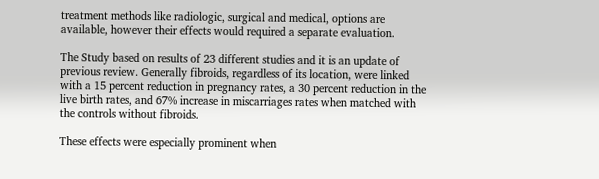treatment methods like radiologic, surgical and medical, options are available, however their effects would required a separate evaluation.

The Study based on results of 23 different studies and it is an update of previous review. Generally fibroids, regardless of its location, were linked with a 15 percent reduction in pregnancy rates, a 30 percent reduction in the live birth rates, and 67% increase in miscarriages rates when matched with the controls without fibroids.

These effects were especially prominent when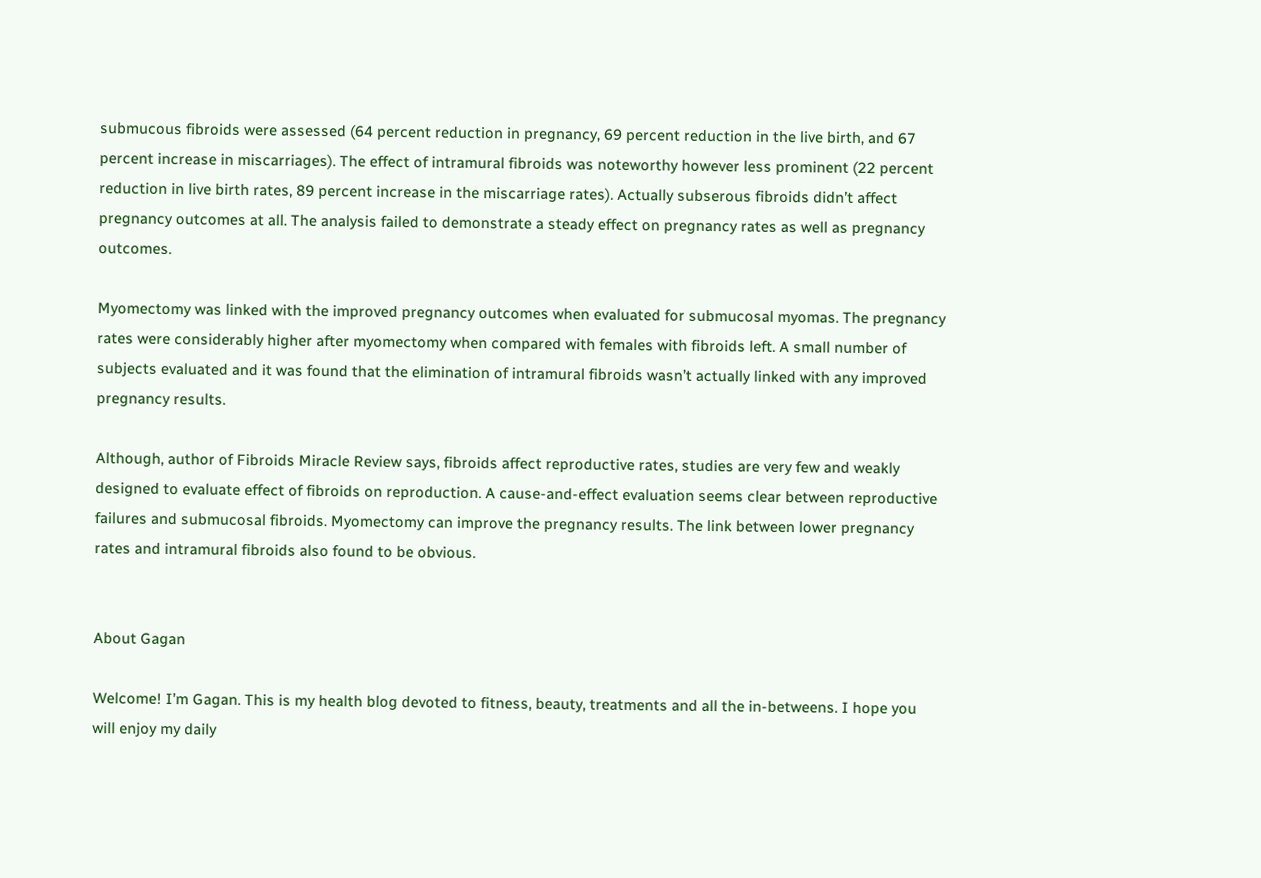submucous fibroids were assessed (64 percent reduction in pregnancy, 69 percent reduction in the live birth, and 67 percent increase in miscarriages). The effect of intramural fibroids was noteworthy however less prominent (22 percent reduction in live birth rates, 89 percent increase in the miscarriage rates). Actually subserous fibroids didn’t affect pregnancy outcomes at all. The analysis failed to demonstrate a steady effect on pregnancy rates as well as pregnancy outcomes.

Myomectomy was linked with the improved pregnancy outcomes when evaluated for submucosal myomas. The pregnancy rates were considerably higher after myomectomy when compared with females with fibroids left. A small number of subjects evaluated and it was found that the elimination of intramural fibroids wasn’t actually linked with any improved pregnancy results.

Although, author of Fibroids Miracle Review says, fibroids affect reproductive rates, studies are very few and weakly designed to evaluate effect of fibroids on reproduction. A cause-and-effect evaluation seems clear between reproductive failures and submucosal fibroids. Myomectomy can improve the pregnancy results. The link between lower pregnancy rates and intramural fibroids also found to be obvious.


About Gagan

Welcome! I’m Gagan. This is my health blog devoted to fitness, beauty, treatments and all the in-betweens. I hope you will enjoy my daily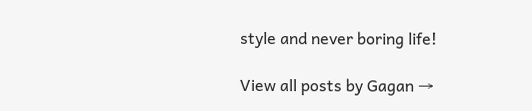style and never boring life!

View all posts by Gagan →